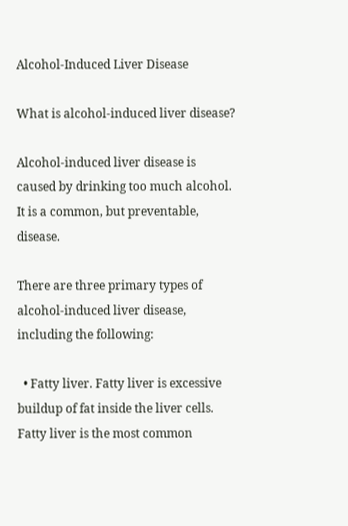Alcohol-Induced Liver Disease

What is alcohol-induced liver disease?

Alcohol-induced liver disease is caused by drinking too much alcohol. It is a common, but preventable, disease.

There are three primary types of alcohol-induced liver disease, including the following:

  • Fatty liver. Fatty liver is excessive buildup of fat inside the liver cells. Fatty liver is the most common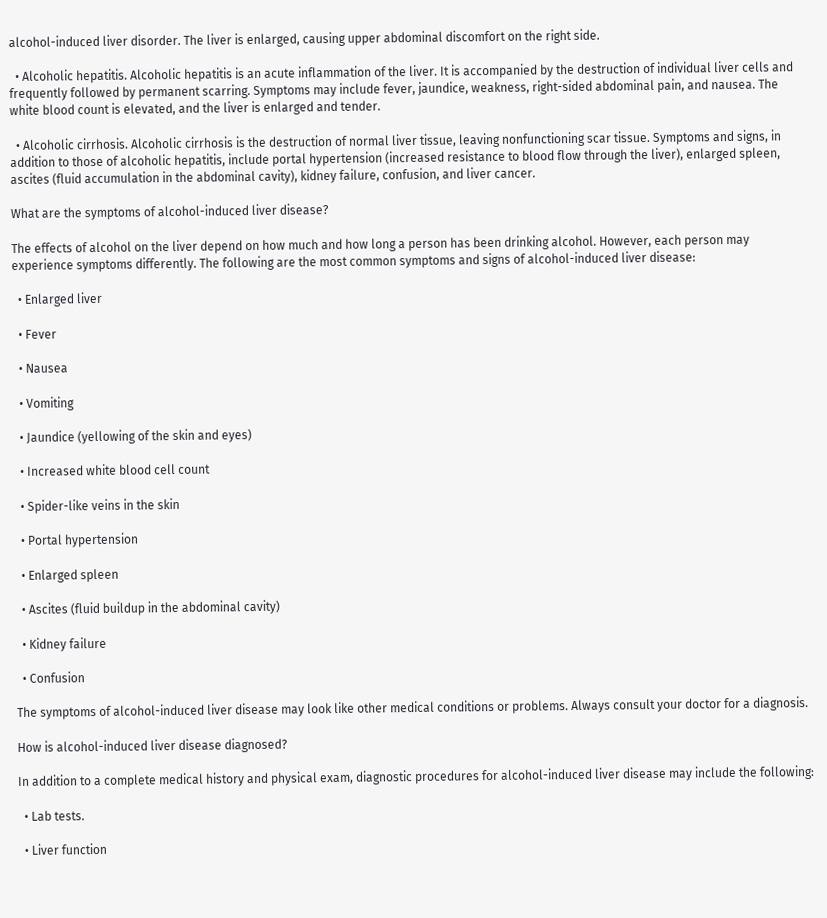alcohol-induced liver disorder. The liver is enlarged, causing upper abdominal discomfort on the right side.

  • Alcoholic hepatitis. Alcoholic hepatitis is an acute inflammation of the liver. It is accompanied by the destruction of individual liver cells and frequently followed by permanent scarring. Symptoms may include fever, jaundice, weakness, right-sided abdominal pain, and nausea. The white blood count is elevated, and the liver is enlarged and tender.

  • Alcoholic cirrhosis. Alcoholic cirrhosis is the destruction of normal liver tissue, leaving nonfunctioning scar tissue. Symptoms and signs, in addition to those of alcoholic hepatitis, include portal hypertension (increased resistance to blood flow through the liver), enlarged spleen, ascites (fluid accumulation in the abdominal cavity), kidney failure, confusion, and liver cancer.

What are the symptoms of alcohol-induced liver disease?

The effects of alcohol on the liver depend on how much and how long a person has been drinking alcohol. However, each person may experience symptoms differently. The following are the most common symptoms and signs of alcohol-induced liver disease:

  • Enlarged liver

  • Fever

  • Nausea

  • Vomiting

  • Jaundice (yellowing of the skin and eyes)

  • Increased white blood cell count

  • Spider-like veins in the skin

  • Portal hypertension

  • Enlarged spleen

  • Ascites (fluid buildup in the abdominal cavity)

  • Kidney failure

  • Confusion

The symptoms of alcohol-induced liver disease may look like other medical conditions or problems. Always consult your doctor for a diagnosis.

How is alcohol-induced liver disease diagnosed?

In addition to a complete medical history and physical exam, diagnostic procedures for alcohol-induced liver disease may include the following:

  • Lab tests.

  • Liver function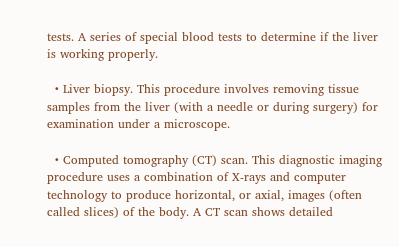tests. A series of special blood tests to determine if the liver is working properly.

  • Liver biopsy. This procedure involves removing tissue samples from the liver (with a needle or during surgery) for examination under a microscope.

  • Computed tomography (CT) scan. This diagnostic imaging procedure uses a combination of X-rays and computer technology to produce horizontal, or axial, images (often called slices) of the body. A CT scan shows detailed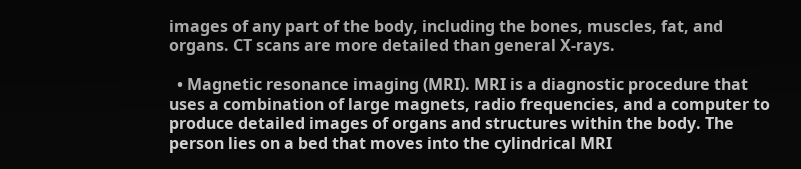images of any part of the body, including the bones, muscles, fat, and organs. CT scans are more detailed than general X-rays.

  • Magnetic resonance imaging (MRI). MRI is a diagnostic procedure that uses a combination of large magnets, radio frequencies, and a computer to produce detailed images of organs and structures within the body. The person lies on a bed that moves into the cylindrical MRI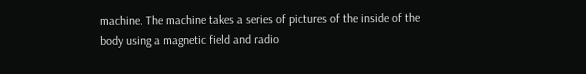machine. The machine takes a series of pictures of the inside of the body using a magnetic field and radio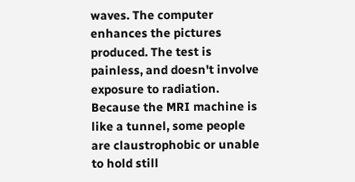waves. The computer enhances the pictures produced. The test is painless, and doesn't involve exposure to radiation. Because the MRI machine is like a tunnel, some people are claustrophobic or unable to hold still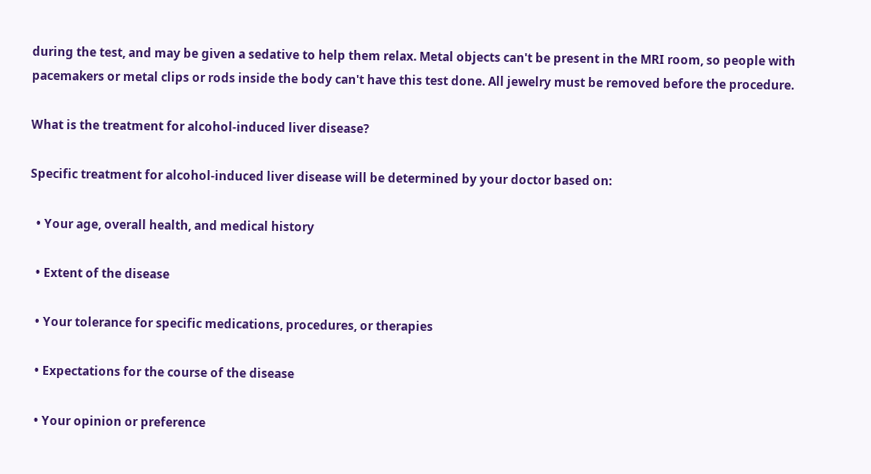during the test, and may be given a sedative to help them relax. Metal objects can't be present in the MRI room, so people with pacemakers or metal clips or rods inside the body can't have this test done. All jewelry must be removed before the procedure.

What is the treatment for alcohol-induced liver disease?

Specific treatment for alcohol-induced liver disease will be determined by your doctor based on:

  • Your age, overall health, and medical history

  • Extent of the disease

  • Your tolerance for specific medications, procedures, or therapies

  • Expectations for the course of the disease

  • Your opinion or preference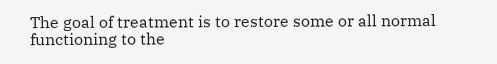The goal of treatment is to restore some or all normal functioning to the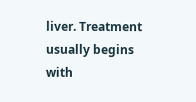liver. Treatment usually begins with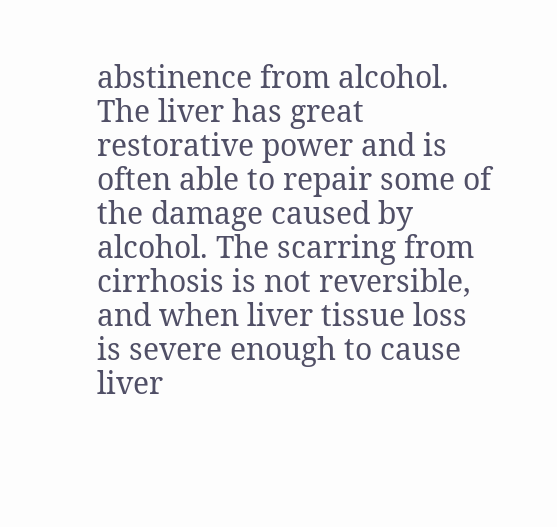abstinence from alcohol. The liver has great restorative power and is often able to repair some of the damage caused by alcohol. The scarring from cirrhosis is not reversible, and when liver tissue loss is severe enough to cause liver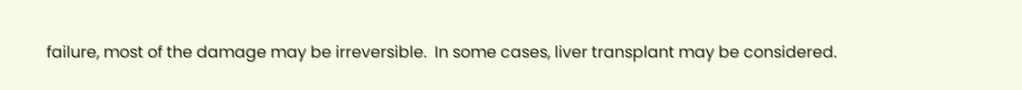failure, most of the damage may be irreversible.  In some cases, liver transplant may be considered.